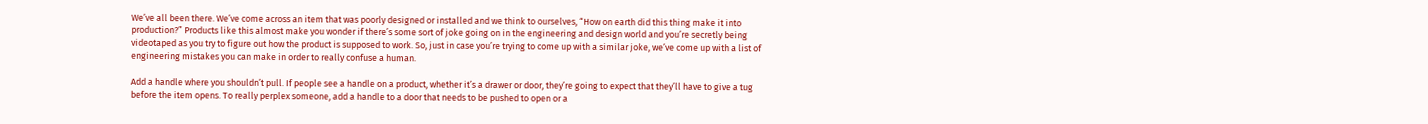We’ve all been there. We’ve come across an item that was poorly designed or installed and we think to ourselves, “How on earth did this thing make it into production?” Products like this almost make you wonder if there’s some sort of joke going on in the engineering and design world and you’re secretly being videotaped as you try to figure out how the product is supposed to work. So, just in case you’re trying to come up with a similar joke, we’ve come up with a list of engineering mistakes you can make in order to really confuse a human.

Add a handle where you shouldn’t pull. If people see a handle on a product, whether it’s a drawer or door, they’re going to expect that they’ll have to give a tug before the item opens. To really perplex someone, add a handle to a door that needs to be pushed to open or a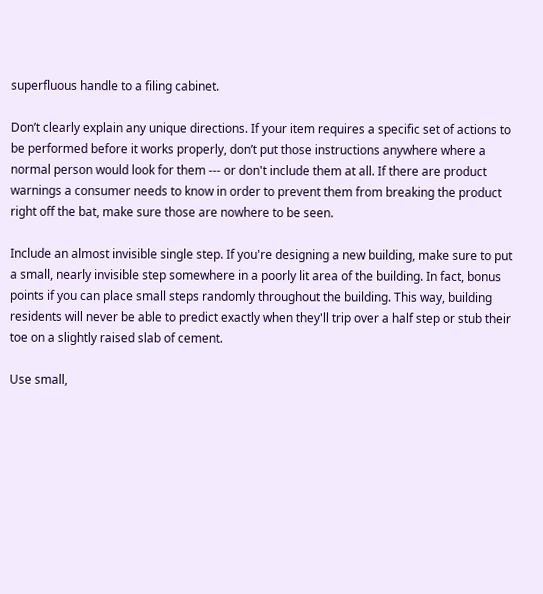superfluous handle to a filing cabinet.

Don’t clearly explain any unique directions. If your item requires a specific set of actions to be performed before it works properly, don’t put those instructions anywhere where a normal person would look for them --- or don't include them at all. If there are product warnings a consumer needs to know in order to prevent them from breaking the product right off the bat, make sure those are nowhere to be seen.

Include an almost invisible single step. If you're designing a new building, make sure to put a small, nearly invisible step somewhere in a poorly lit area of the building. In fact, bonus points if you can place small steps randomly throughout the building. This way, building residents will never be able to predict exactly when they'll trip over a half step or stub their toe on a slightly raised slab of cement.

Use small,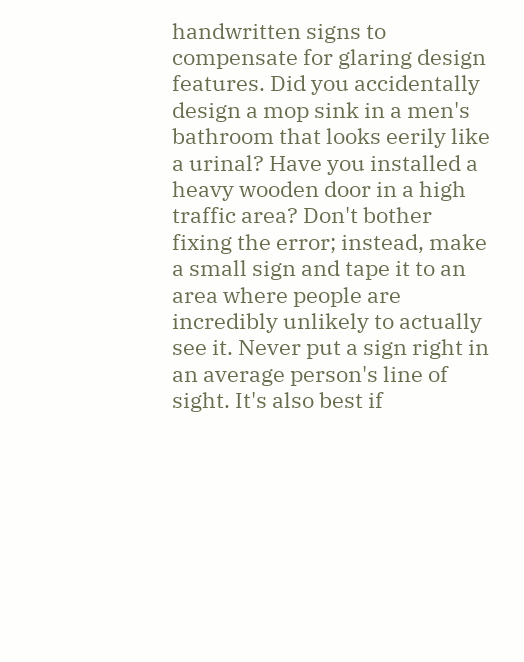handwritten signs to compensate for glaring design features. Did you accidentally design a mop sink in a men's bathroom that looks eerily like a urinal? Have you installed a heavy wooden door in a high traffic area? Don't bother fixing the error; instead, make a small sign and tape it to an area where people are incredibly unlikely to actually see it. Never put a sign right in an average person's line of sight. It's also best if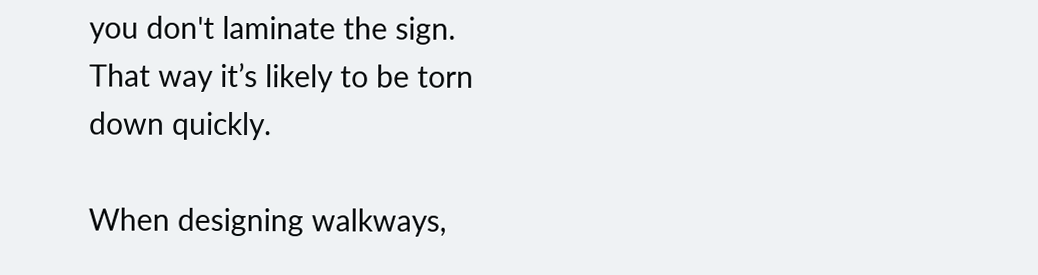you don't laminate the sign. That way it’s likely to be torn down quickly.

When designing walkways,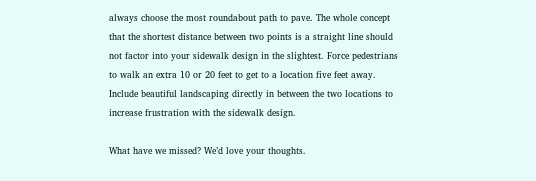always choose the most roundabout path to pave. The whole concept that the shortest distance between two points is a straight line should not factor into your sidewalk design in the slightest. Force pedestrians to walk an extra 10 or 20 feet to get to a location five feet away. Include beautiful landscaping directly in between the two locations to increase frustration with the sidewalk design.

What have we missed? We’d love your thoughts.